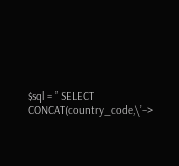$sql = ” SELECT  CONCAT(country_code,\’–>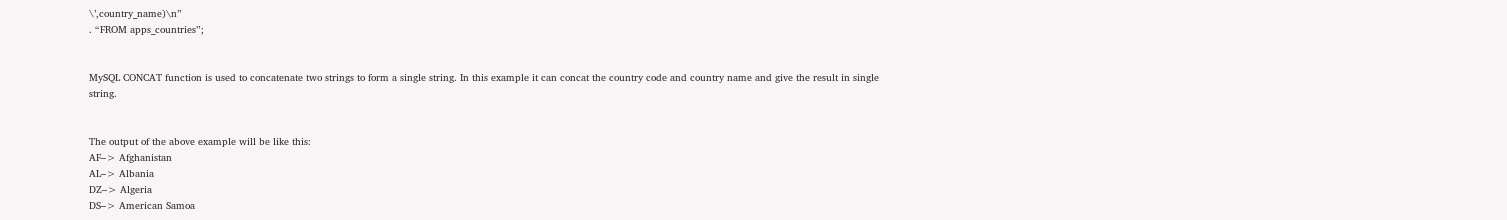\’,country_name)\n”
. “FROM apps_countries”;


MySQL CONCAT function is used to concatenate two strings to form a single string. In this example it can concat the country code and country name and give the result in single string.


The output of the above example will be like this:
AF–> Afghanistan
AL–> Albania
DZ–> Algeria
DS–> American Samoa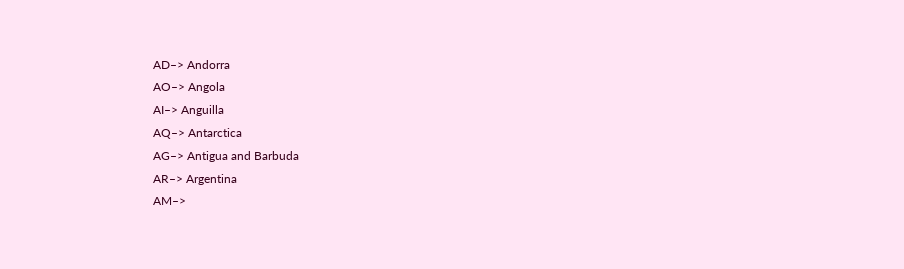AD–> Andorra
AO–> Angola
AI–> Anguilla
AQ–> Antarctica
AG–> Antigua and Barbuda
AR–> Argentina
AM–>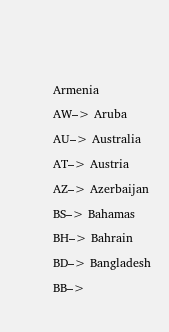Armenia
AW–> Aruba
AU–> Australia
AT–> Austria
AZ–> Azerbaijan
BS–> Bahamas
BH–> Bahrain
BD–> Bangladesh
BB–>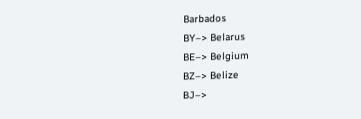Barbados
BY–> Belarus
BE–> Belgium
BZ–> Belize
BJ–>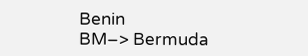Benin
BM–> Bermuda